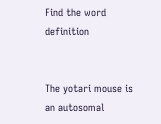Find the word definition


The yotari mouse is an autosomal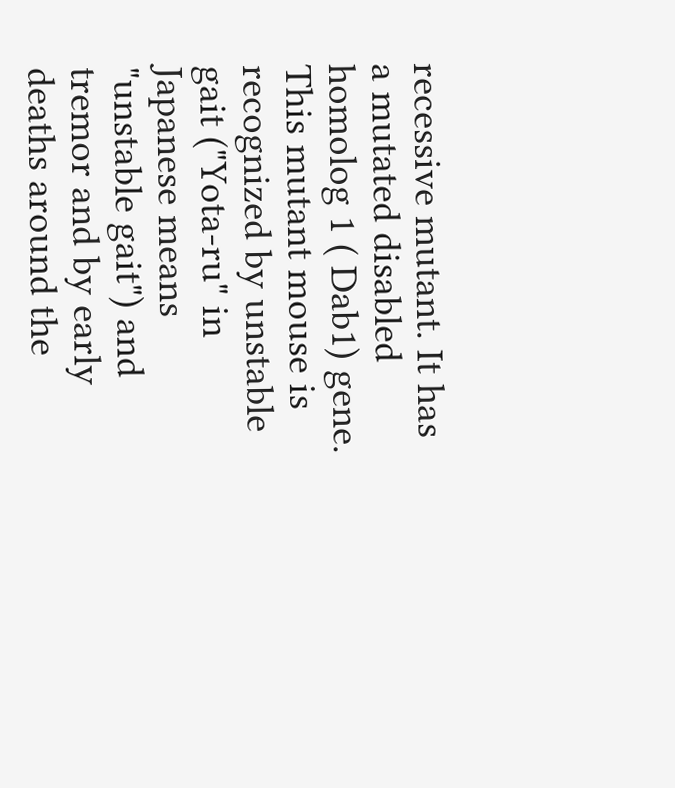recessive mutant. It has a mutated disabled homolog 1 ( Dab1) gene. This mutant mouse is recognized by unstable gait ("Yota-ru" in Japanese means "unstable gait") and tremor and by early deaths around the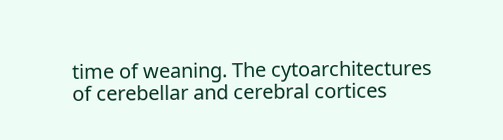time of weaning. The cytoarchitectures of cerebellar and cerebral cortices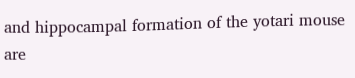and hippocampal formation of the yotari mouse are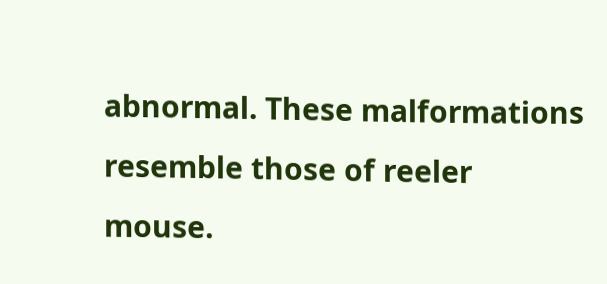abnormal. These malformations resemble those of reeler mouse.